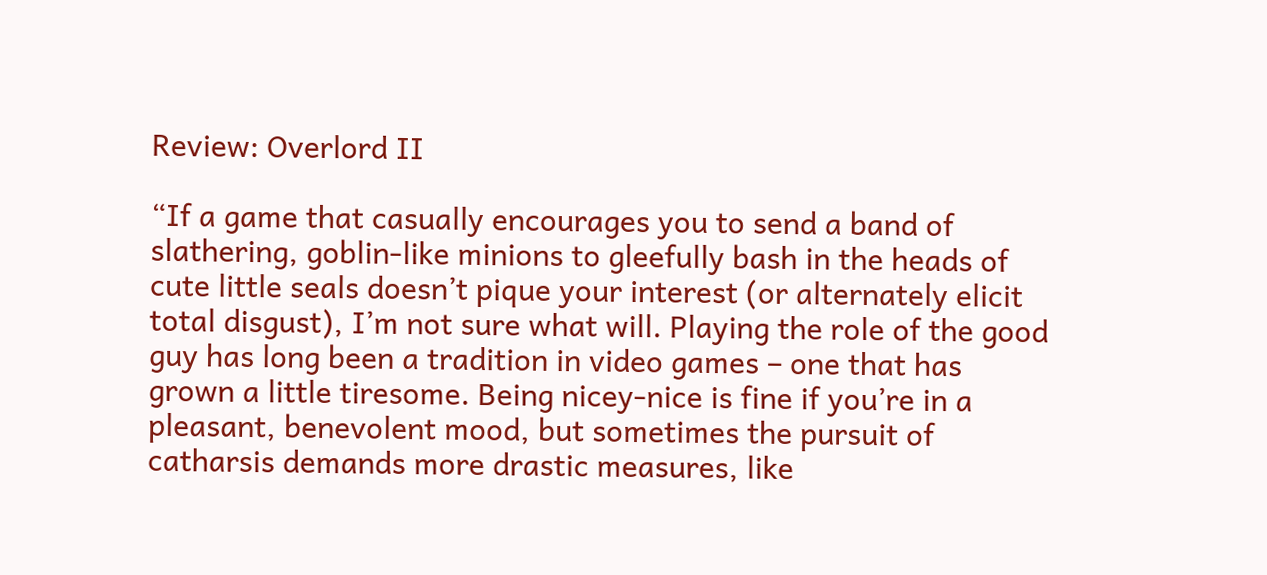Review: Overlord II

“If a game that casually encourages you to send a band of slathering, goblin-like minions to gleefully bash in the heads of cute little seals doesn’t pique your interest (or alternately elicit total disgust), I’m not sure what will. Playing the role of the good guy has long been a tradition in video games – one that has grown a little tiresome. Being nicey-nice is fine if you’re in a pleasant, benevolent mood, but sometimes the pursuit of catharsis demands more drastic measures, like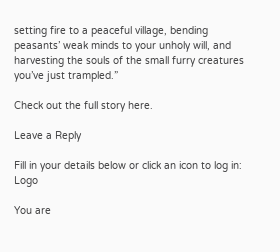setting fire to a peaceful village, bending peasants’ weak minds to your unholy will, and harvesting the souls of the small furry creatures you’ve just trampled.”

Check out the full story here.

Leave a Reply

Fill in your details below or click an icon to log in: Logo

You are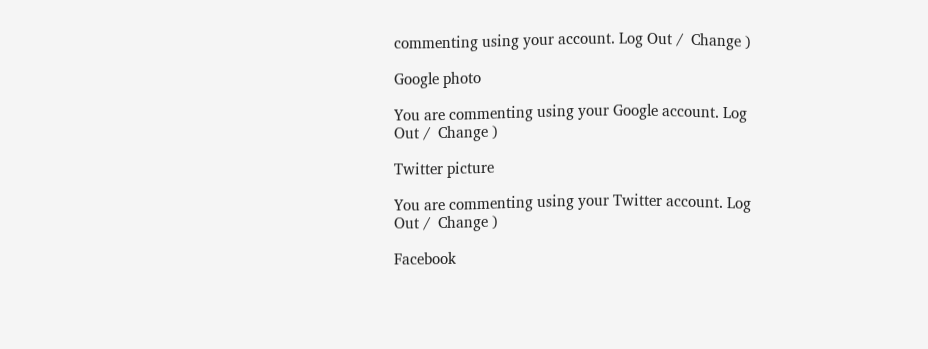commenting using your account. Log Out /  Change )

Google photo

You are commenting using your Google account. Log Out /  Change )

Twitter picture

You are commenting using your Twitter account. Log Out /  Change )

Facebook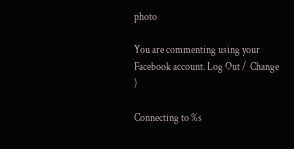photo

You are commenting using your Facebook account. Log Out /  Change )

Connecting to %s